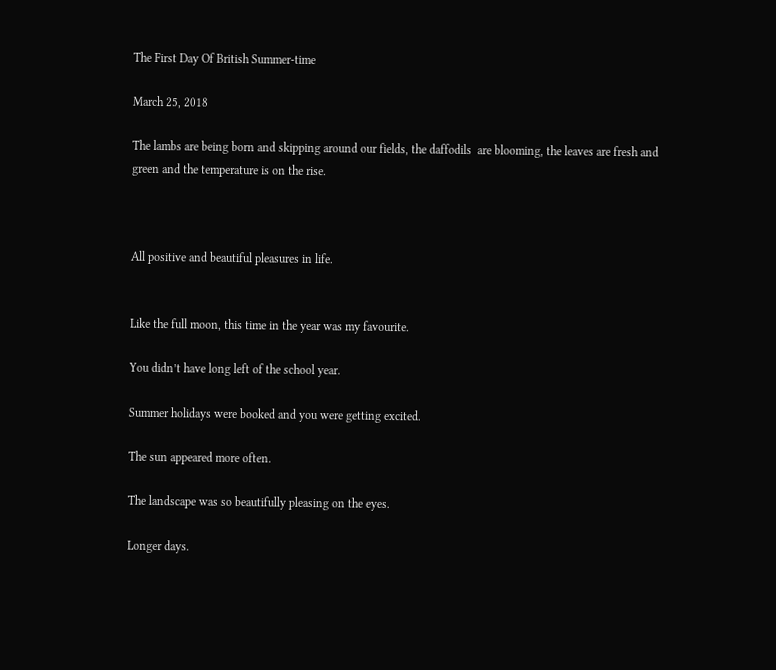The First Day Of British Summer-time

March 25, 2018

The lambs are being born and skipping around our fields, the daffodils  are blooming, the leaves are fresh and green and the temperature is on the rise.



All positive and beautiful pleasures in life.


Like the full moon, this time in the year was my favourite.

You didn’t have long left of the school year.

Summer holidays were booked and you were getting excited.

The sun appeared more often.

The landscape was so beautifully pleasing on the eyes.

Longer days.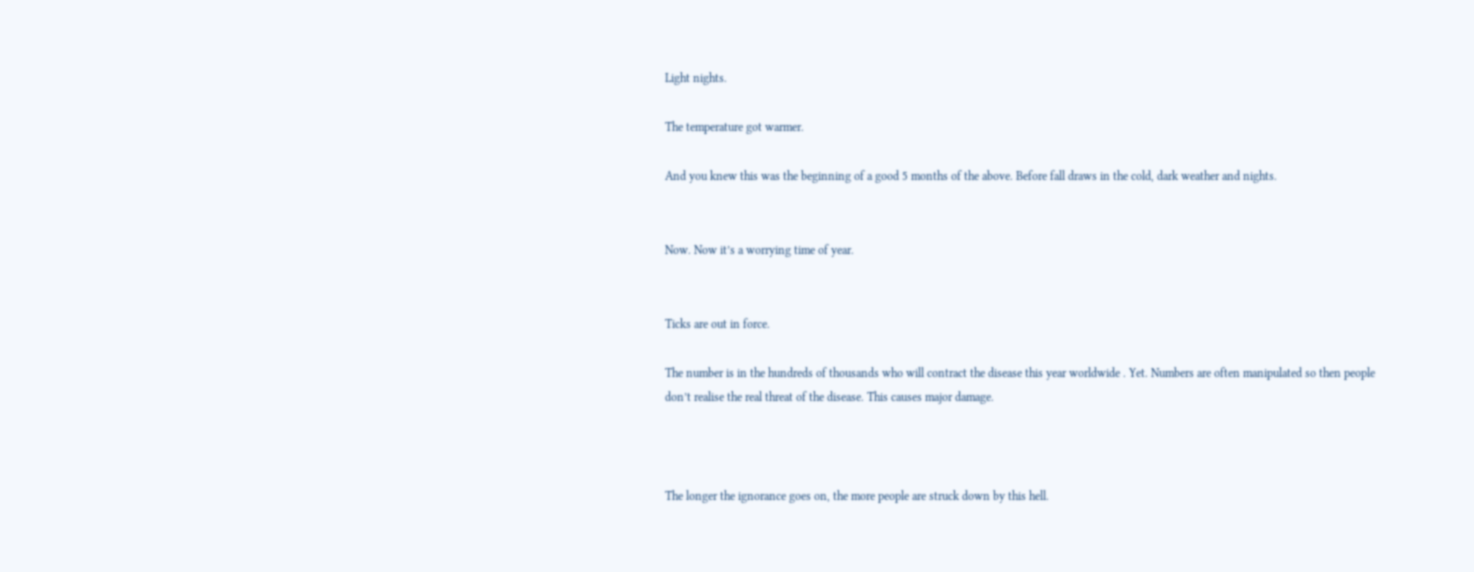Light nights.

The temperature got warmer.

And you knew this was the beginning of a good 5 months of the above. Before fall draws in the cold, dark weather and nights.


Now. Now it’s a worrying time of year.


Ticks are out in force.

The number is in the hundreds of thousands who will contract the disease this year worldwide . Yet. Numbers are often manipulated so then people don’t realise the real threat of the disease. This causes major damage.



The longer the ignorance goes on, the more people are struck down by this hell.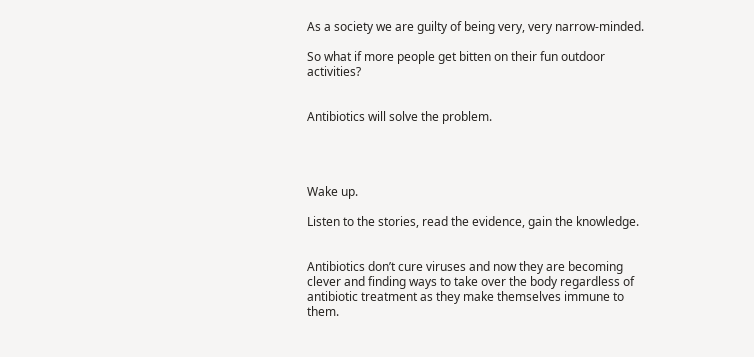As a society we are guilty of being very, very narrow-minded.

So what if more people get bitten on their fun outdoor activities?


Antibiotics will solve the problem.




Wake up.

Listen to the stories, read the evidence, gain the knowledge.


Antibiotics don’t cure viruses and now they are becoming clever and finding ways to take over the body regardless of antibiotic treatment as they make themselves immune to them.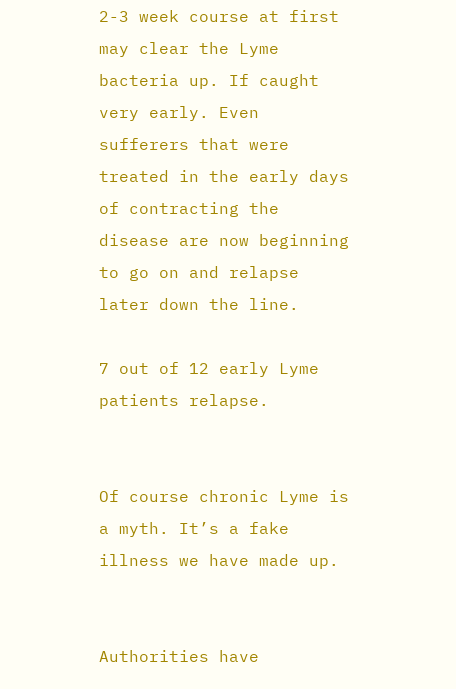2-3 week course at first may clear the Lyme bacteria up. If caught very early. Even sufferers that were treated in the early days of contracting the disease are now beginning to go on and relapse later down the line.

7 out of 12 early Lyme patients relapse.


Of course chronic Lyme is a myth. It’s a fake illness we have made up.


Authorities have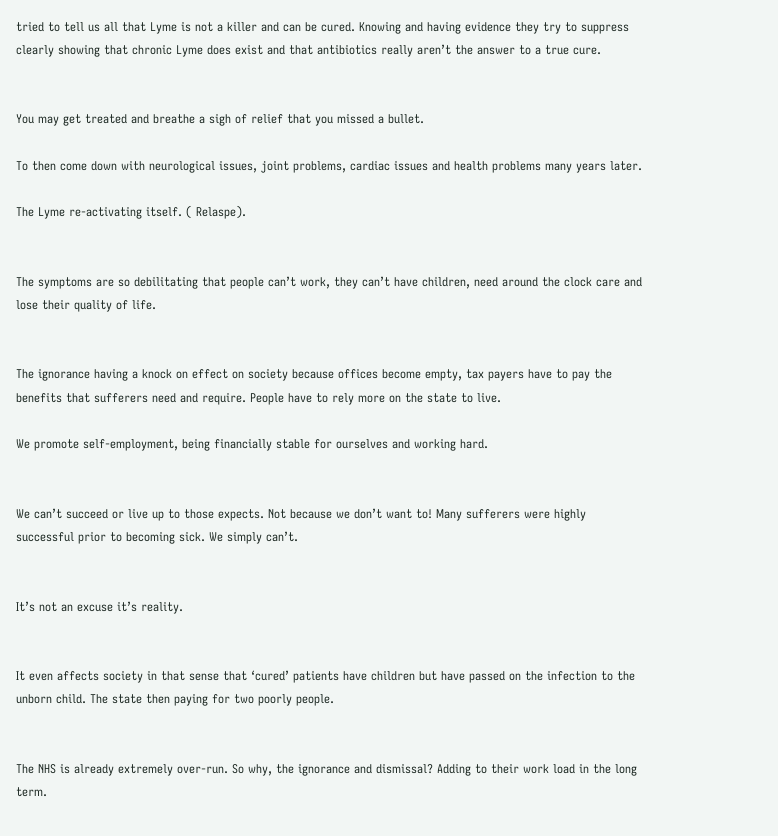tried to tell us all that Lyme is not a killer and can be cured. Knowing and having evidence they try to suppress clearly showing that chronic Lyme does exist and that antibiotics really aren’t the answer to a true cure.


You may get treated and breathe a sigh of relief that you missed a bullet.

To then come down with neurological issues, joint problems, cardiac issues and health problems many years later.

The Lyme re-activating itself. ( Relaspe).


The symptoms are so debilitating that people can’t work, they can’t have children, need around the clock care and lose their quality of life.


The ignorance having a knock on effect on society because offices become empty, tax payers have to pay the benefits that sufferers need and require. People have to rely more on the state to live.

We promote self-employment, being financially stable for ourselves and working hard.


We can’t succeed or live up to those expects. Not because we don’t want to! Many sufferers were highly successful prior to becoming sick. We simply can’t.


It’s not an excuse it’s reality.


It even affects society in that sense that ‘cured’ patients have children but have passed on the infection to the unborn child. The state then paying for two poorly people.


The NHS is already extremely over-run. So why, the ignorance and dismissal? Adding to their work load in the long term.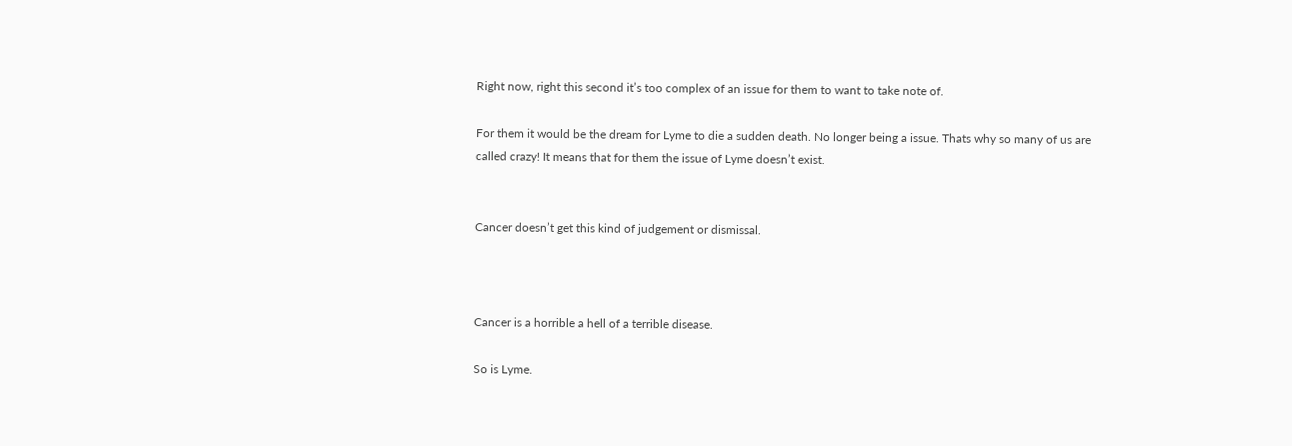Right now, right this second it’s too complex of an issue for them to want to take note of.

For them it would be the dream for Lyme to die a sudden death. No longer being a issue. Thats why so many of us are called crazy! It means that for them the issue of Lyme doesn’t exist.


Cancer doesn’t get this kind of judgement or dismissal.



Cancer is a horrible a hell of a terrible disease.

So is Lyme.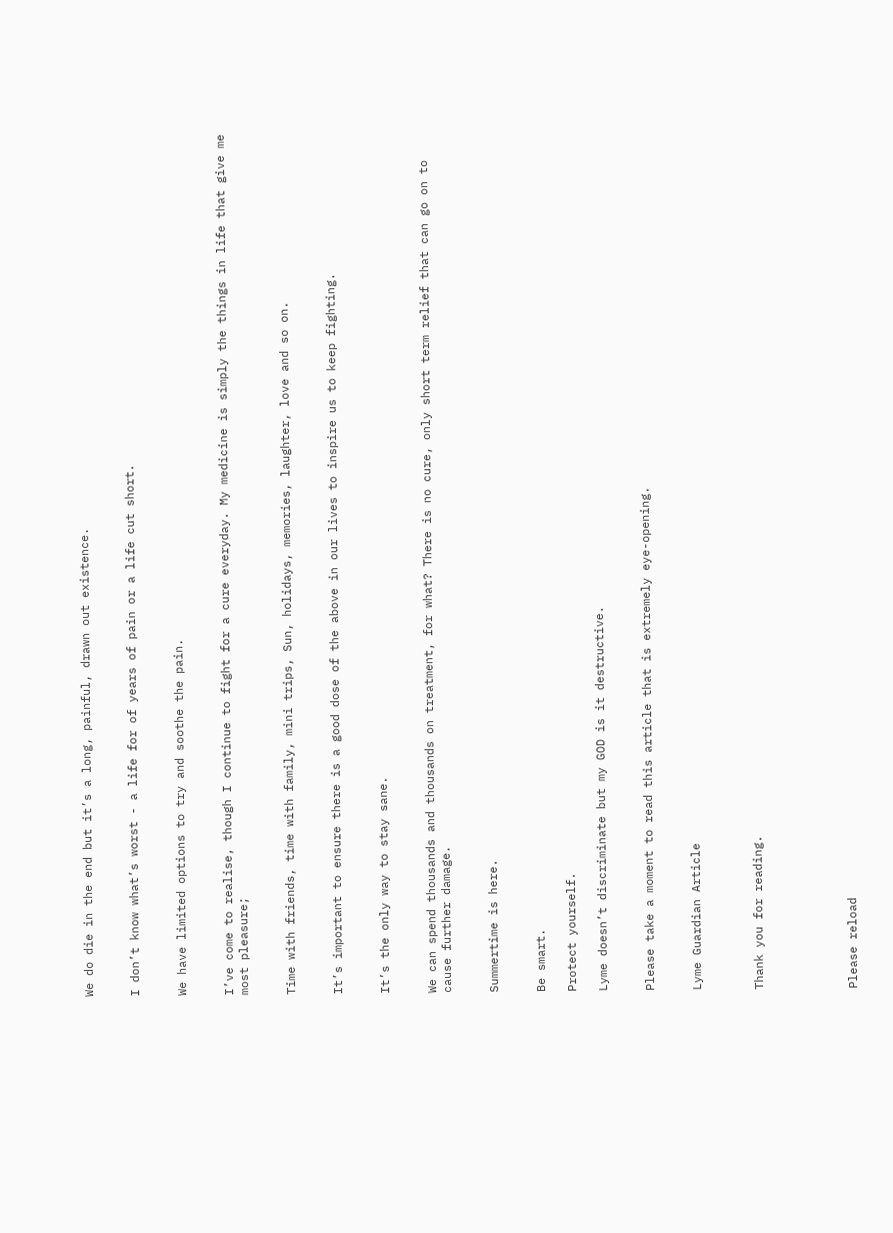We do die in the end but it’s a long, painful, drawn out existence.


I don’t know what’s worst - a life for of years of pain or a life cut short.


We have limited options to try and soothe the pain.


I’ve come to realise, though I continue to fight for a cure everyday. My medicine is simply the things in life that give me most pleasure;


Time with friends, time with family, mini trips, Sun, holidays, memories, laughter, love and so on.


It’s important to ensure there is a good dose of the above in our lives to inspire us to keep fighting.


It’s the only way to stay sane.


We can spend thousands and thousands on treatment, for what? There is no cure, only short term relief that can go on to cause further damage.


Summertime is here.


Be smart.

Protect yourself.

Lyme doesn’t discriminate but my GOD is it destructive.


Please take a moment to read this article that is extremely eye-opening.


Lyme Guardian Article



Thank you for reading.





Please reload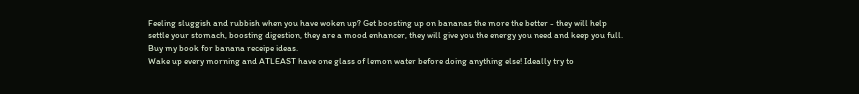Feeling sluggish and rubbish when you have woken up? Get boosting up on bananas the more the better - they will help settle your stomach, boosting digestion, they are a mood enhancer, they will give you the energy you need and keep you full. Buy my book for banana receipe ideas.
Wake up every morning and ATLEAST have one glass of lemon water before doing anything else! Ideally try to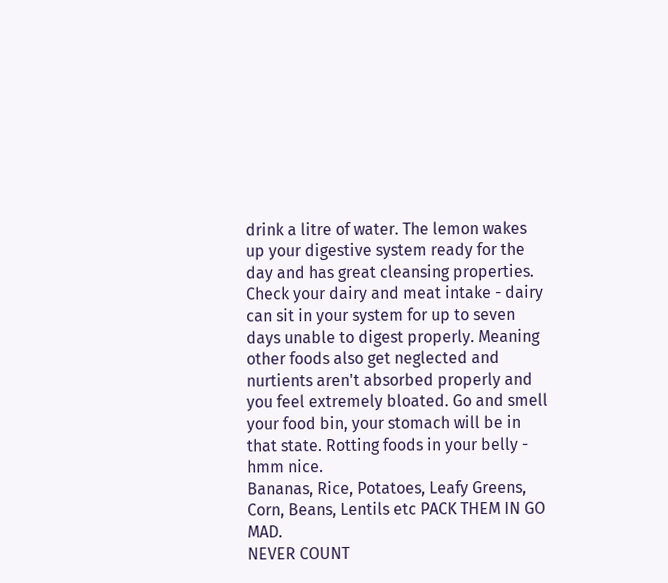drink a litre of water. The lemon wakes up your digestive system ready for the day and has great cleansing properties.
Check your dairy and meat intake - dairy can sit in your system for up to seven days unable to digest properly. Meaning other foods also get neglected and nurtients aren't absorbed properly and you feel extremely bloated. Go and smell your food bin, your stomach will be in that state. Rotting foods in your belly - hmm nice.
Bananas, Rice, Potatoes, Leafy Greens, Corn, Beans, Lentils etc PACK THEM IN GO MAD.
NEVER COUNT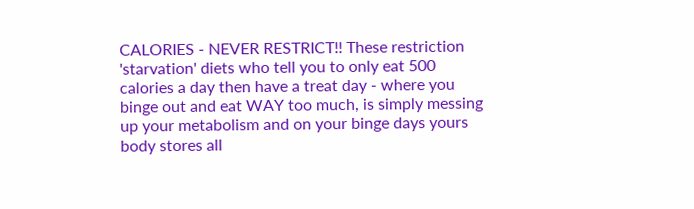CALORIES - NEVER RESTRICT!! These restriction 'starvation' diets who tell you to only eat 500 calories a day then have a treat day - where you binge out and eat WAY too much, is simply messing up your metabolism and on your binge days yours body stores all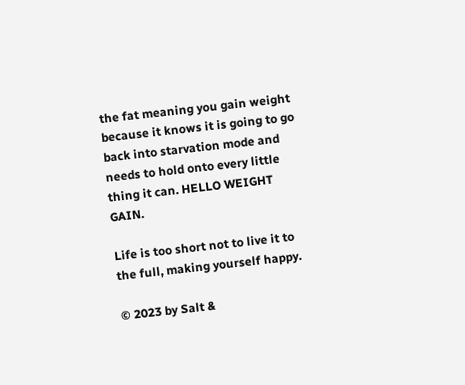the fat meaning you gain weight because it knows it is going to go back into starvation mode and needs to hold onto every little thing it can. HELLO WEIGHT GAIN.

Life is too short not to live it to the full, making yourself happy.

© 2023 by Salt &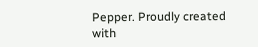Pepper. Proudly created with